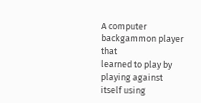A computer backgammon player that
learned to play by playing against
itself using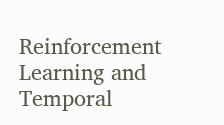Reinforcement Learning and Temporal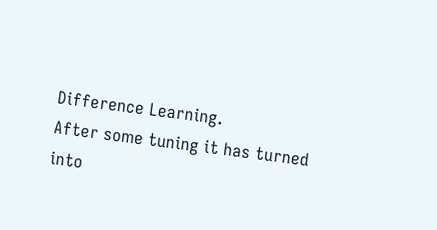Difference Learning.
After some tuning it has turned
into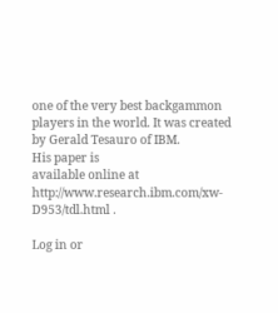one of the very best backgammon
players in the world. It was created
by Gerald Tesauro of IBM.
His paper is
available online at http://www.research.ibm.com/xw-D953/tdl.html .

Log in or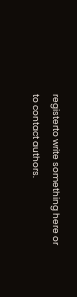registerto write something here or to contact authors.